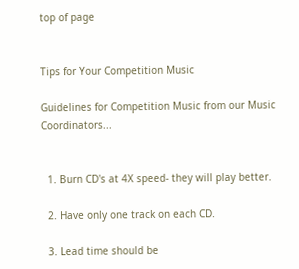top of page


Tips for Your Competition Music

Guidelines for Competition Music from our Music Coordinators...


  1. Burn CD's at 4X speed- they will play better.

  2. Have only one track on each CD.

  3. Lead time should be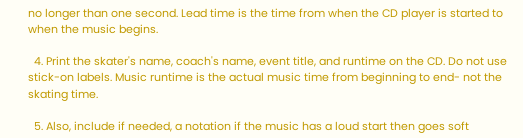no longer than one second. Lead time is the time from when the CD player is started to when the music begins.

  4. Print the skater's name, coach's name, event title, and runtime on the CD. Do not use stick-on labels. Music runtime is the actual music time from beginning to end- not the skating time.

  5. Also, include if needed, a notation if the music has a loud start then goes soft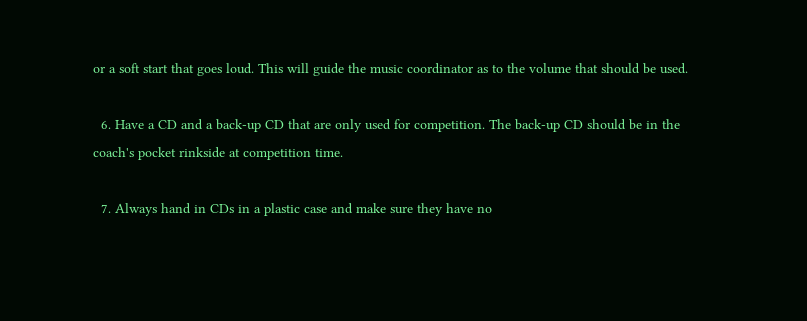or a soft start that goes loud. This will guide the music coordinator as to the volume that should be used.

  6. Have a CD and a back-up CD that are only used for competition. The back-up CD should be in the coach's pocket rinkside at competition time.

  7. Always hand in CDs in a plastic case and make sure they have no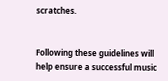scratches.


Following these guidelines will help ensure a successful music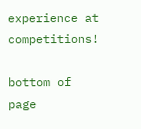experience at competitions!

bottom of page